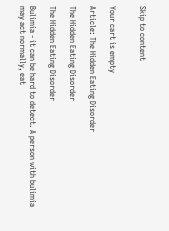Skip to content


Your cart is empty

Article: The Hidden Eating Disorder

The Hidden Eating Disorder

The Hidden Eating Disorder

Bulimia - it can be hard to detect. A person with bulimia may act normally, eat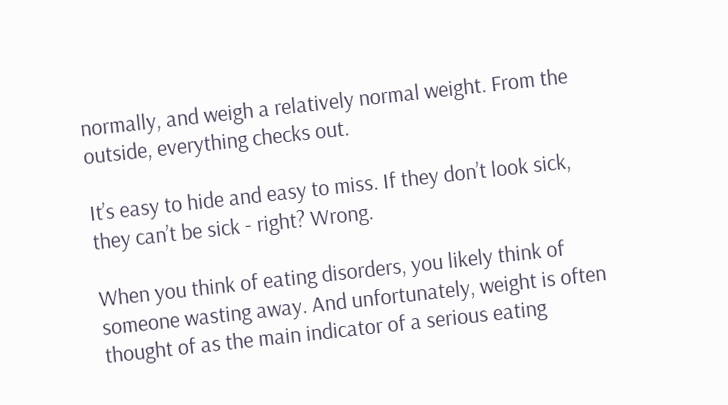normally, and weigh a relatively normal weight. From the outside, everything checks out.

It’s easy to hide and easy to miss. If they don’t look sick, they can’t be sick - right? Wrong.

When you think of eating disorders, you likely think of someone wasting away. And unfortunately, weight is often thought of as the main indicator of a serious eating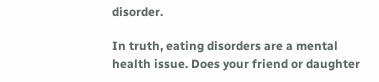disorder.

In truth, eating disorders are a mental health issue. Does your friend or daughter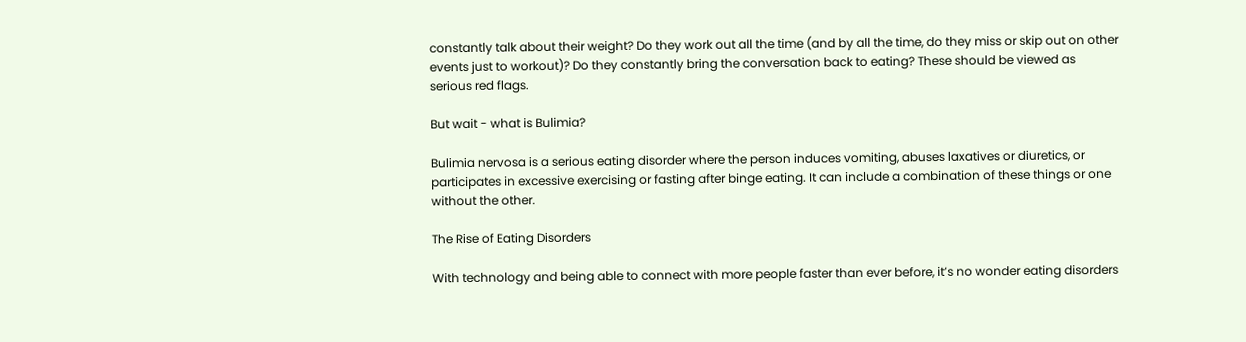constantly talk about their weight? Do they work out all the time (and by all the time, do they miss or skip out on other events just to workout)? Do they constantly bring the conversation back to eating? These should be viewed as serious red flags.

But wait - what is Bulimia?

Bulimia nervosa is a serious eating disorder where the person induces vomiting, abuses laxatives or diuretics, or participates in excessive exercising or fasting after binge eating. It can include a combination of these things or one without the other.

The Rise of Eating Disorders

With technology and being able to connect with more people faster than ever before, it’s no wonder eating disorders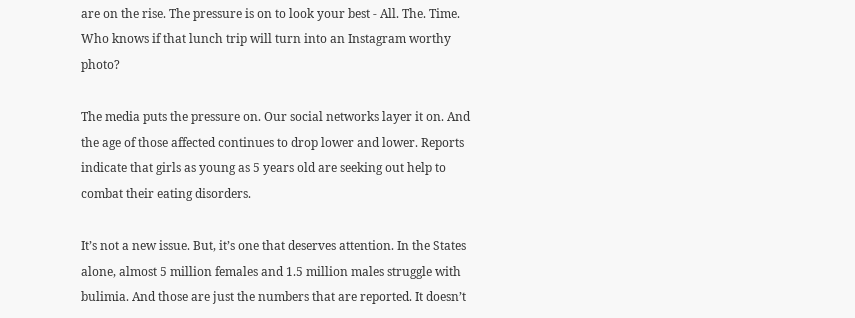are on the rise. The pressure is on to look your best - All. The. Time. Who knows if that lunch trip will turn into an Instagram worthy photo?

The media puts the pressure on. Our social networks layer it on. And the age of those affected continues to drop lower and lower. Reports indicate that girls as young as 5 years old are seeking out help to combat their eating disorders.

It’s not a new issue. But, it’s one that deserves attention. In the States alone, almost 5 million females and 1.5 million males struggle with bulimia. And those are just the numbers that are reported. It doesn’t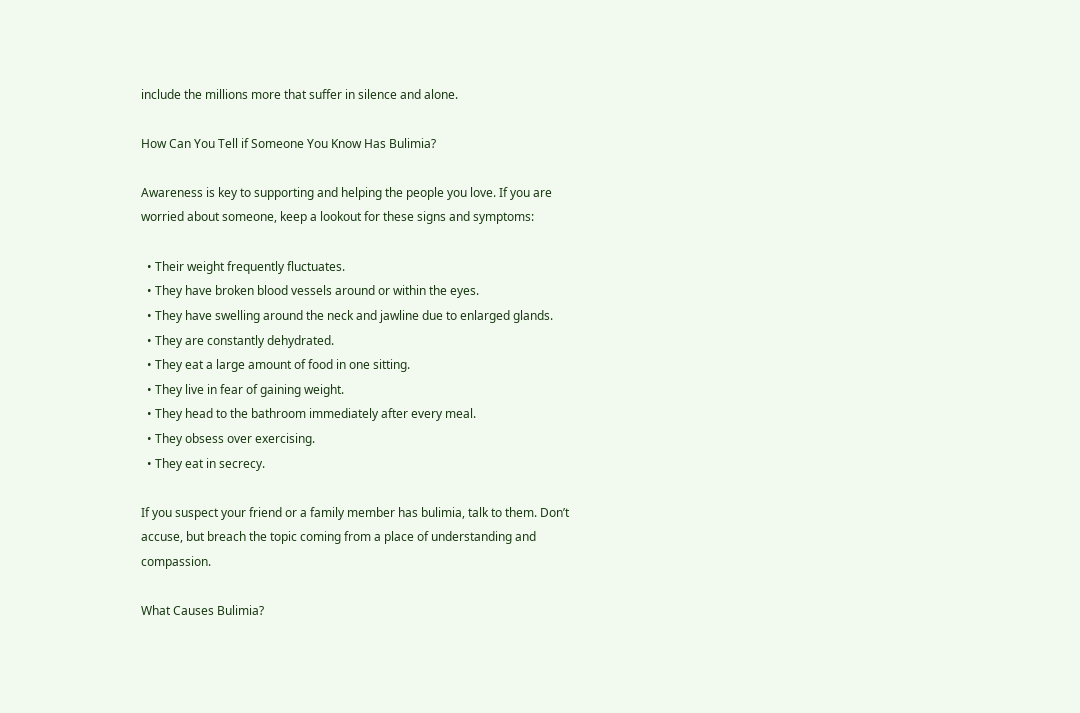include the millions more that suffer in silence and alone.

How Can You Tell if Someone You Know Has Bulimia?

Awareness is key to supporting and helping the people you love. If you are worried about someone, keep a lookout for these signs and symptoms:

  • Their weight frequently fluctuates.
  • They have broken blood vessels around or within the eyes.
  • They have swelling around the neck and jawline due to enlarged glands.
  • They are constantly dehydrated.
  • They eat a large amount of food in one sitting.
  • They live in fear of gaining weight.
  • They head to the bathroom immediately after every meal.
  • They obsess over exercising.
  • They eat in secrecy.

If you suspect your friend or a family member has bulimia, talk to them. Don’t accuse, but breach the topic coming from a place of understanding and compassion.

What Causes Bulimia?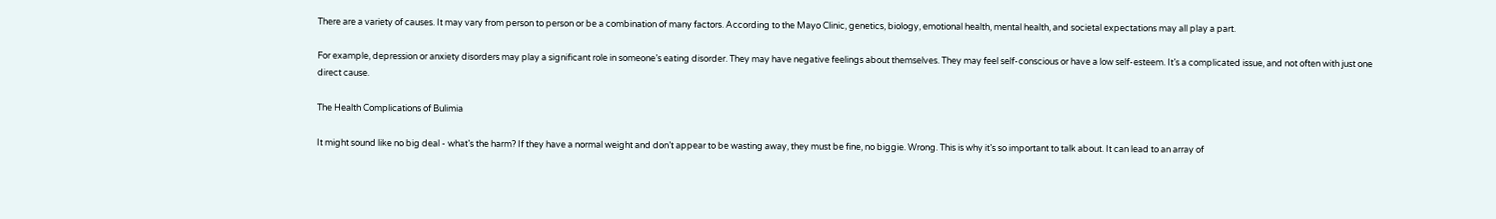There are a variety of causes. It may vary from person to person or be a combination of many factors. According to the Mayo Clinic, genetics, biology, emotional health, mental health, and societal expectations may all play a part.

For example, depression or anxiety disorders may play a significant role in someone’s eating disorder. They may have negative feelings about themselves. They may feel self-conscious or have a low self-esteem. It’s a complicated issue, and not often with just one direct cause.

The Health Complications of Bulimia

It might sound like no big deal - what’s the harm? If they have a normal weight and don’t appear to be wasting away, they must be fine, no biggie. Wrong. This is why it’s so important to talk about. It can lead to an array of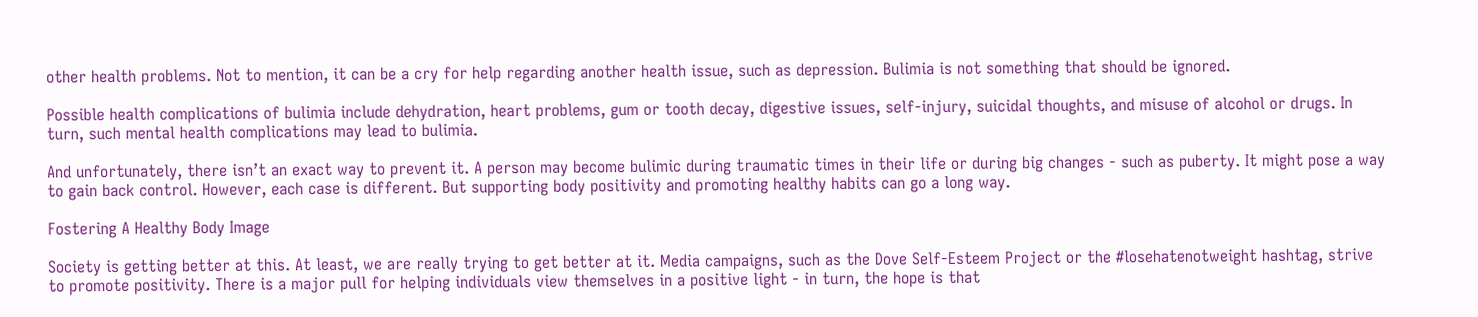other health problems. Not to mention, it can be a cry for help regarding another health issue, such as depression. Bulimia is not something that should be ignored.

Possible health complications of bulimia include dehydration, heart problems, gum or tooth decay, digestive issues, self-injury, suicidal thoughts, and misuse of alcohol or drugs. In turn, such mental health complications may lead to bulimia.

And unfortunately, there isn’t an exact way to prevent it. A person may become bulimic during traumatic times in their life or during big changes - such as puberty. It might pose a way to gain back control. However, each case is different. But supporting body positivity and promoting healthy habits can go a long way.

Fostering A Healthy Body Image

Society is getting better at this. At least, we are really trying to get better at it. Media campaigns, such as the Dove Self-Esteem Project or the #losehatenotweight hashtag, strive to promote positivity. There is a major pull for helping individuals view themselves in a positive light - in turn, the hope is that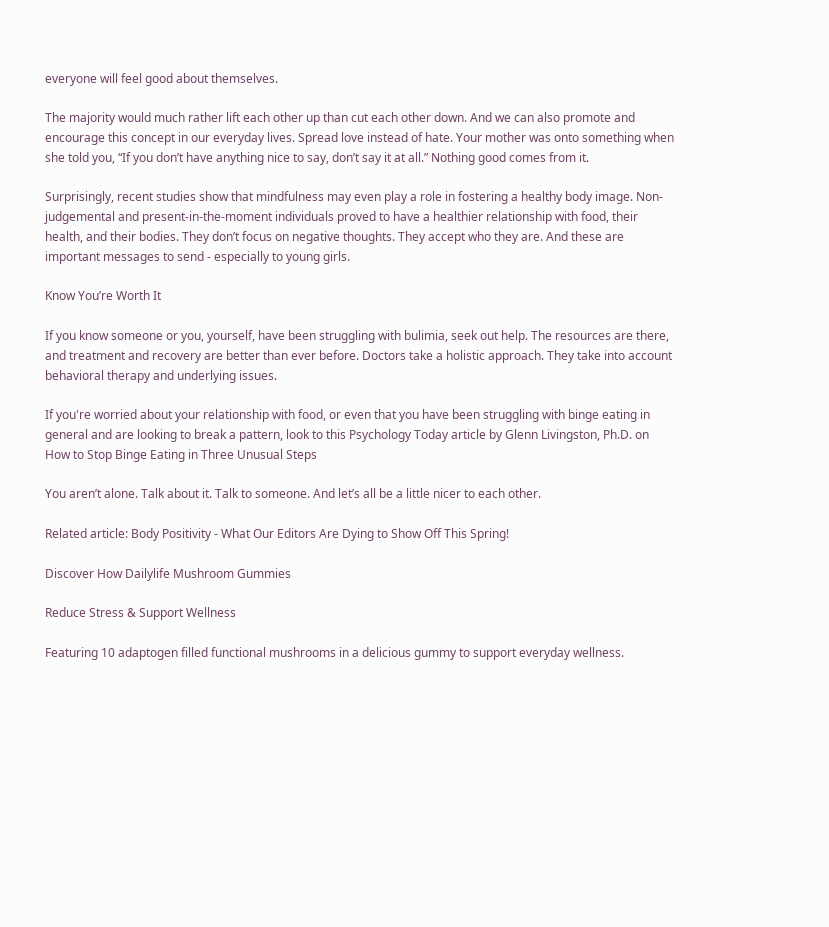everyone will feel good about themselves.

The majority would much rather lift each other up than cut each other down. And we can also promote and encourage this concept in our everyday lives. Spread love instead of hate. Your mother was onto something when she told you, “If you don’t have anything nice to say, don’t say it at all.” Nothing good comes from it.

Surprisingly, recent studies show that mindfulness may even play a role in fostering a healthy body image. Non-judgemental and present-in-the-moment individuals proved to have a healthier relationship with food, their health, and their bodies. They don’t focus on negative thoughts. They accept who they are. And these are important messages to send - especially to young girls.

Know You’re Worth It

If you know someone or you, yourself, have been struggling with bulimia, seek out help. The resources are there, and treatment and recovery are better than ever before. Doctors take a holistic approach. They take into account behavioral therapy and underlying issues.

If you're worried about your relationship with food, or even that you have been struggling with binge eating in general and are looking to break a pattern, look to this Psychology Today article by Glenn Livingston, Ph.D. on How to Stop Binge Eating in Three Unusual Steps

You aren’t alone. Talk about it. Talk to someone. And let’s all be a little nicer to each other.

Related article: Body Positivity - What Our Editors Are Dying to Show Off This Spring!

Discover How Dailylife Mushroom Gummies

Reduce Stress & Support Wellness

Featuring 10 adaptogen filled functional mushrooms in a delicious gummy to support everyday wellness.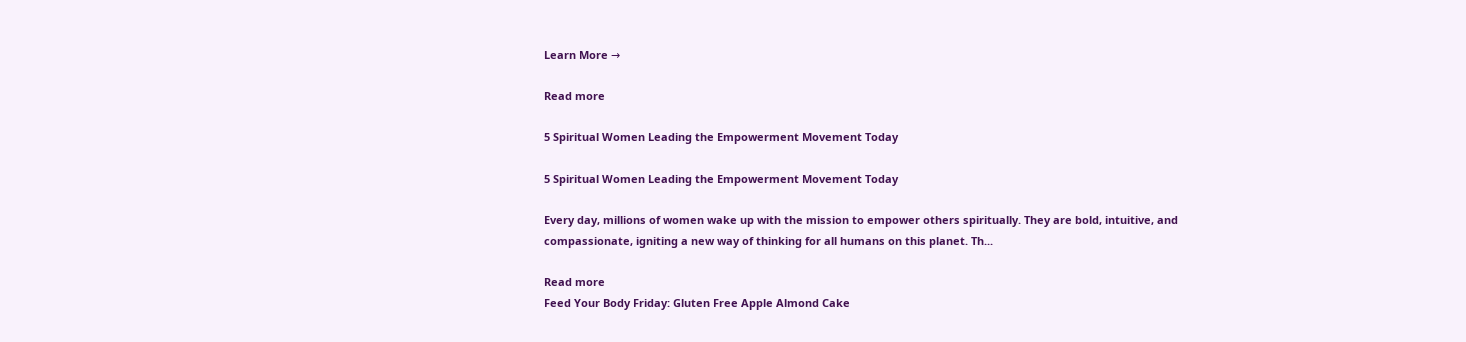Learn More →

Read more

5 Spiritual Women Leading the Empowerment Movement Today

5 Spiritual Women Leading the Empowerment Movement Today

Every day, millions of women wake up with the mission to empower others spiritually. They are bold, intuitive, and compassionate, igniting a new way of thinking for all humans on this planet. Th...

Read more
Feed Your Body Friday: Gluten Free Apple Almond Cake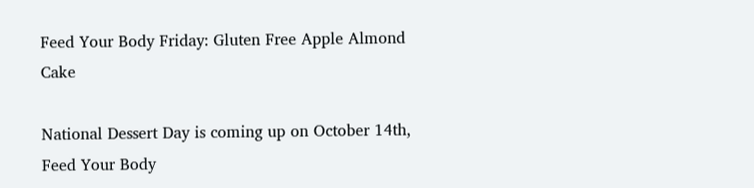Feed Your Body Friday: Gluten Free Apple Almond Cake

National Dessert Day is coming up on October 14th, Feed Your Body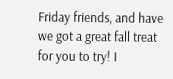Friday friends, and have we got a great fall treat for you to try! I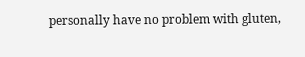personally have no problem with gluten,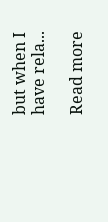but when I have rela...

Read more